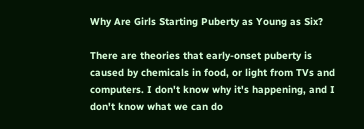Why Are Girls Starting Puberty as Young as Six?

There are theories that early-onset puberty is caused by chemicals in food, or light from TVs and computers. I don't know why it's happening, and I don't know what we can do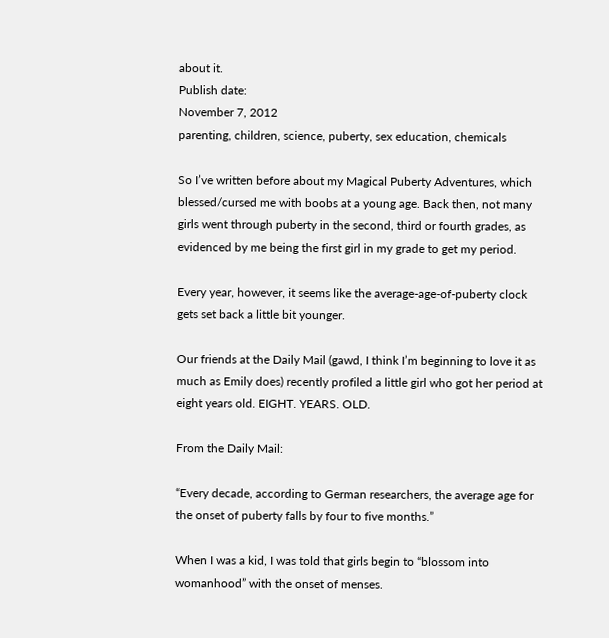about it.
Publish date:
November 7, 2012
parenting, children, science, puberty, sex education, chemicals

So I’ve written before about my Magical Puberty Adventures, which blessed/cursed me with boobs at a young age. Back then, not many girls went through puberty in the second, third or fourth grades, as evidenced by me being the first girl in my grade to get my period.

Every year, however, it seems like the average-age-of-puberty clock gets set back a little bit younger.

Our friends at the Daily Mail (gawd, I think I’m beginning to love it as much as Emily does) recently profiled a little girl who got her period at eight years old. EIGHT. YEARS. OLD.

From the Daily Mail:

“Every decade, according to German researchers, the average age for the onset of puberty falls by four to five months.”

When I was a kid, I was told that girls begin to “blossom into womanhood” with the onset of menses.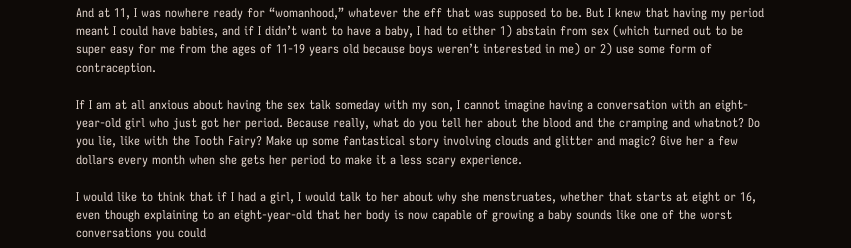And at 11, I was nowhere ready for “womanhood,” whatever the eff that was supposed to be. But I knew that having my period meant I could have babies, and if I didn’t want to have a baby, I had to either 1) abstain from sex (which turned out to be super easy for me from the ages of 11-19 years old because boys weren’t interested in me) or 2) use some form of contraception.

If I am at all anxious about having the sex talk someday with my son, I cannot imagine having a conversation with an eight-year-old girl who just got her period. Because really, what do you tell her about the blood and the cramping and whatnot? Do you lie, like with the Tooth Fairy? Make up some fantastical story involving clouds and glitter and magic? Give her a few dollars every month when she gets her period to make it a less scary experience.

I would like to think that if I had a girl, I would talk to her about why she menstruates, whether that starts at eight or 16, even though explaining to an eight-year-old that her body is now capable of growing a baby sounds like one of the worst conversations you could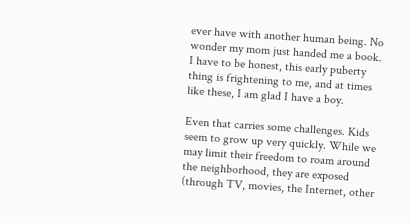ever have with another human being. No wonder my mom just handed me a book. I have to be honest, this early puberty thing is frightening to me, and at times like these, I am glad I have a boy.

Even that carries some challenges. Kids seem to grow up very quickly. While we may limit their freedom to roam around the neighborhood, they are exposed (through TV, movies, the Internet, other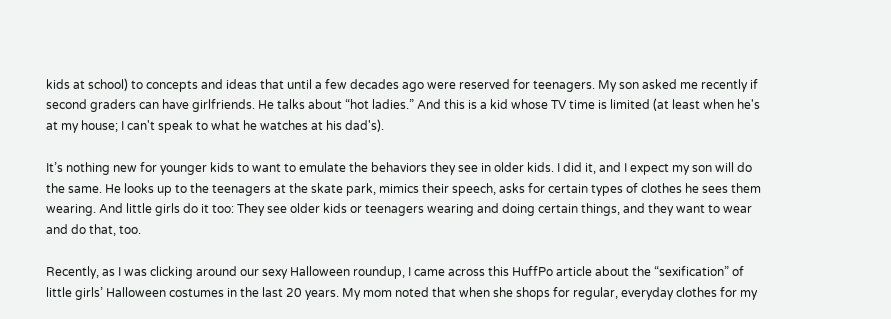kids at school) to concepts and ideas that until a few decades ago were reserved for teenagers. My son asked me recently if second graders can have girlfriends. He talks about “hot ladies.” And this is a kid whose TV time is limited (at least when he's at my house; I can't speak to what he watches at his dad's).

It’s nothing new for younger kids to want to emulate the behaviors they see in older kids. I did it, and I expect my son will do the same. He looks up to the teenagers at the skate park, mimics their speech, asks for certain types of clothes he sees them wearing. And little girls do it too: They see older kids or teenagers wearing and doing certain things, and they want to wear and do that, too.

Recently, as I was clicking around our sexy Halloween roundup, I came across this HuffPo article about the “sexification” of little girls’ Halloween costumes in the last 20 years. My mom noted that when she shops for regular, everyday clothes for my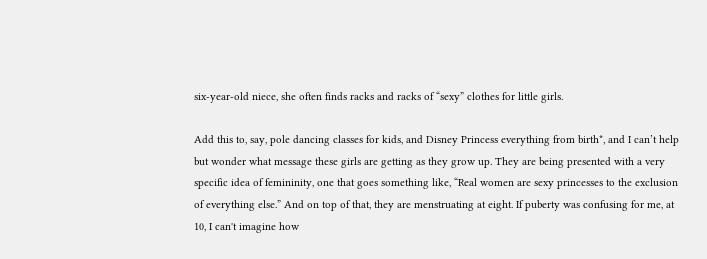six-year-old niece, she often finds racks and racks of “sexy” clothes for little girls.

Add this to, say, pole dancing classes for kids, and Disney Princess everything from birth*, and I can’t help but wonder what message these girls are getting as they grow up. They are being presented with a very specific idea of femininity, one that goes something like, “Real women are sexy princesses to the exclusion of everything else.” And on top of that, they are menstruating at eight. If puberty was confusing for me, at 10, I can't imagine how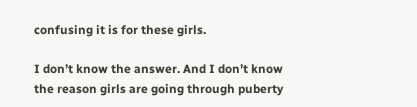confusing it is for these girls.

I don’t know the answer. And I don’t know the reason girls are going through puberty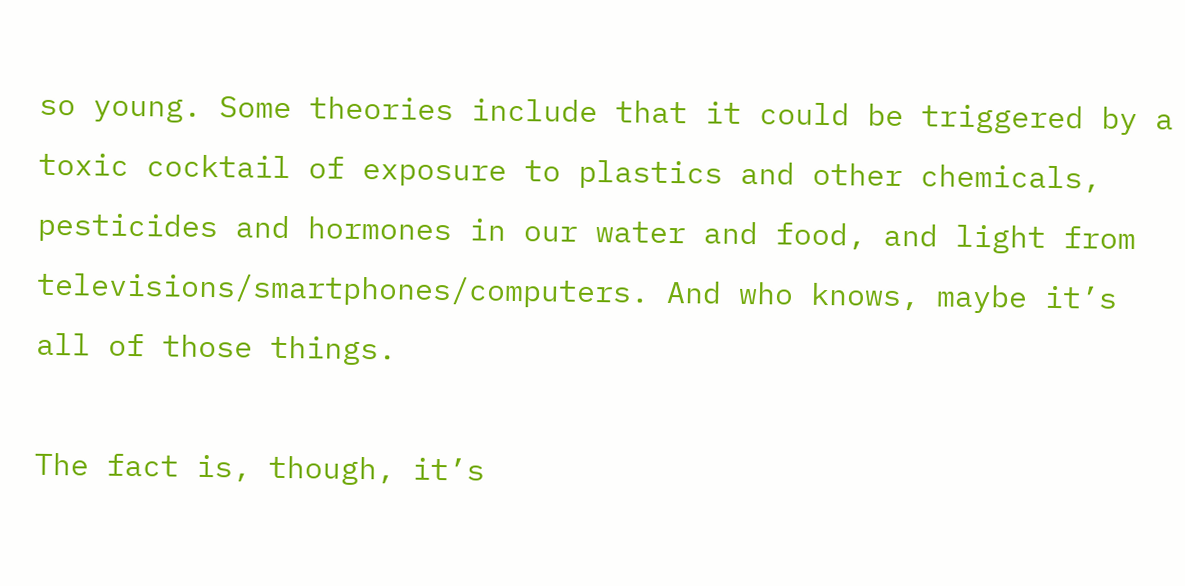so young. Some theories include that it could be triggered by a toxic cocktail of exposure to plastics and other chemicals, pesticides and hormones in our water and food, and light from televisions/smartphones/computers. And who knows, maybe it’s all of those things.

The fact is, though, it’s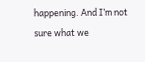happening. And I’m not sure what we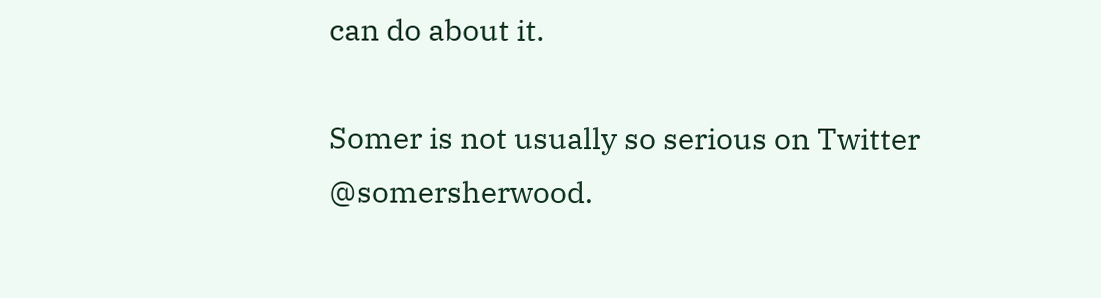can do about it.

Somer is not usually so serious on Twitter @somersherwood.